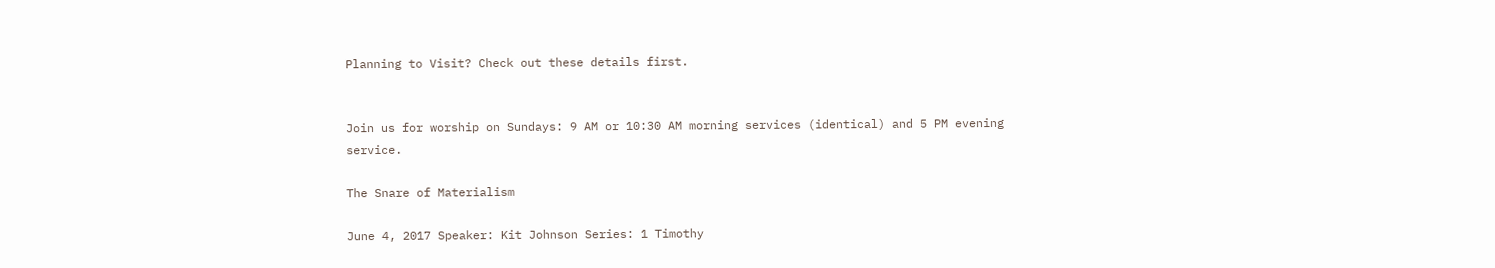Planning to Visit? Check out these details first.


Join us for worship on Sundays: 9 AM or 10:30 AM morning services (identical) and 5 PM evening service.

The Snare of Materialism

June 4, 2017 Speaker: Kit Johnson Series: 1 Timothy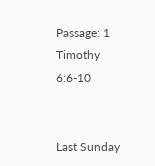Passage: 1 Timothy 6:6-10


Last Sunday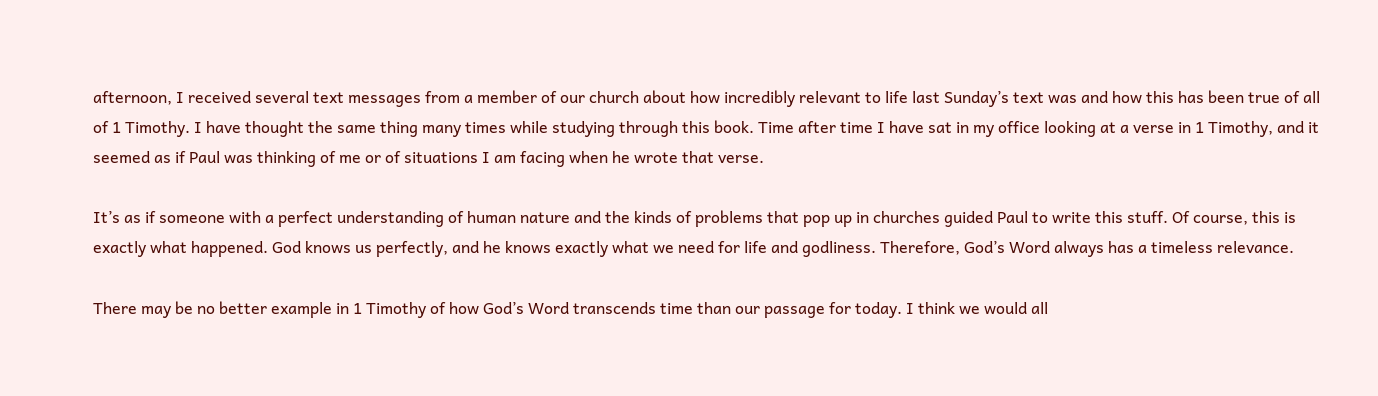afternoon, I received several text messages from a member of our church about how incredibly relevant to life last Sunday’s text was and how this has been true of all of 1 Timothy. I have thought the same thing many times while studying through this book. Time after time I have sat in my office looking at a verse in 1 Timothy, and it seemed as if Paul was thinking of me or of situations I am facing when he wrote that verse.

It’s as if someone with a perfect understanding of human nature and the kinds of problems that pop up in churches guided Paul to write this stuff. Of course, this is exactly what happened. God knows us perfectly, and he knows exactly what we need for life and godliness. Therefore, God’s Word always has a timeless relevance.

There may be no better example in 1 Timothy of how God’s Word transcends time than our passage for today. I think we would all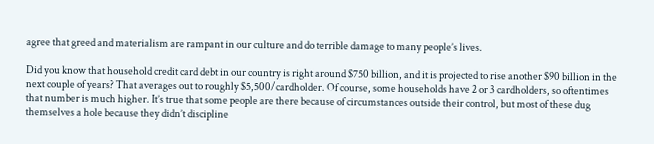agree that greed and materialism are rampant in our culture and do terrible damage to many people’s lives.

Did you know that household credit card debt in our country is right around $750 billion, and it is projected to rise another $90 billion in the next couple of years? That averages out to roughly $5,500/cardholder. Of course, some households have 2 or 3 cardholders, so oftentimes that number is much higher. It’s true that some people are there because of circumstances outside their control, but most of these dug themselves a hole because they didn’t discipline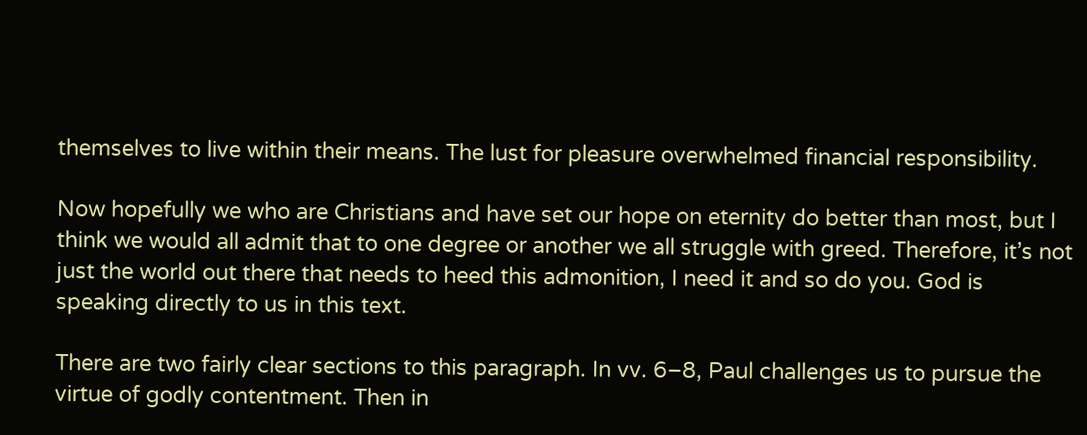themselves to live within their means. The lust for pleasure overwhelmed financial responsibility.

Now hopefully we who are Christians and have set our hope on eternity do better than most, but I think we would all admit that to one degree or another we all struggle with greed. Therefore, it’s not just the world out there that needs to heed this admonition, I need it and so do you. God is speaking directly to us in this text.

There are two fairly clear sections to this paragraph. In vv. 6–8, Paul challenges us to pursue the virtue of godly contentment. Then in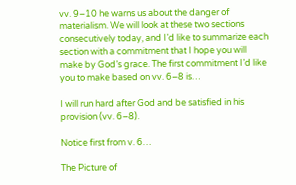vv. 9–10 he warns us about the danger of materialism. We will look at these two sections consecutively today, and I’d like to summarize each section with a commitment that I hope you will make by God’s grace. The first commitment I’d like you to make based on vv. 6–8 is…

I will run hard after God and be satisfied in his provision (vv. 6–8).

Notice first from v. 6…

The Picture of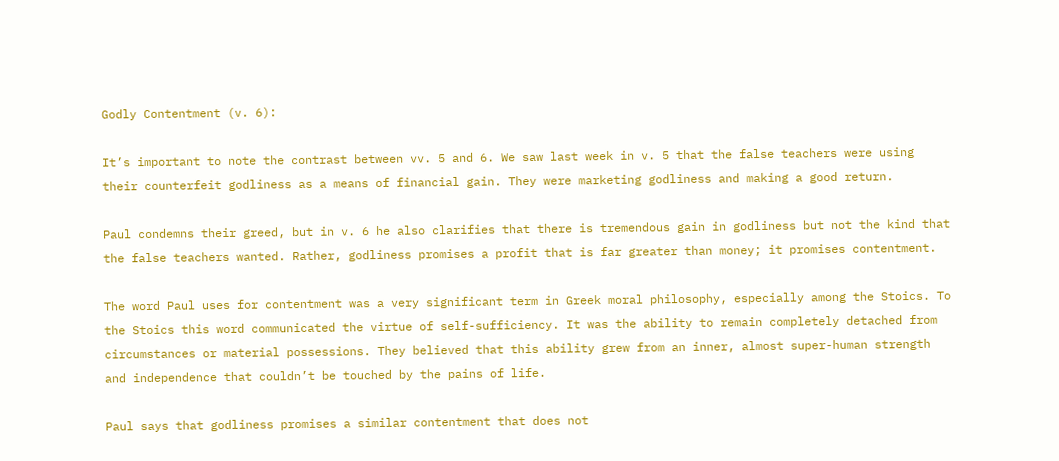Godly Contentment (v. 6):

It’s important to note the contrast between vv. 5 and 6. We saw last week in v. 5 that the false teachers were using their counterfeit godliness as a means of financial gain. They were marketing godliness and making a good return.

Paul condemns their greed, but in v. 6 he also clarifies that there is tremendous gain in godliness but not the kind that the false teachers wanted. Rather, godliness promises a profit that is far greater than money; it promises contentment.

The word Paul uses for contentment was a very significant term in Greek moral philosophy, especially among the Stoics. To the Stoics this word communicated the virtue of self-sufficiency. It was the ability to remain completely detached from circumstances or material possessions. They believed that this ability grew from an inner, almost super-human strength and independence that couldn’t be touched by the pains of life.

Paul says that godliness promises a similar contentment that does not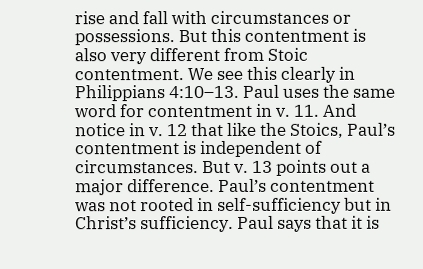rise and fall with circumstances or possessions. But this contentment is also very different from Stoic contentment. We see this clearly in Philippians 4:10–13. Paul uses the same word for contentment in v. 11. And notice in v. 12 that like the Stoics, Paul’s contentment is independent of circumstances. But v. 13 points out a major difference. Paul’s contentment was not rooted in self-sufficiency but in Christ’s sufficiency. Paul says that it is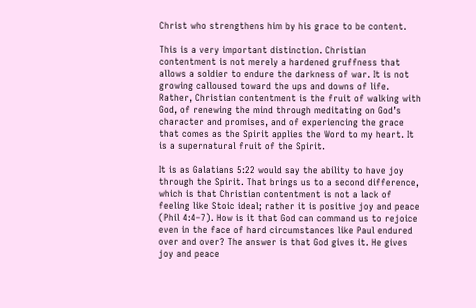Christ who strengthens him by his grace to be content.

This is a very important distinction. Christian contentment is not merely a hardened gruffness that allows a soldier to endure the darkness of war. It is not growing calloused toward the ups and downs of life. Rather, Christian contentment is the fruit of walking with God, of renewing the mind through meditating on God’s character and promises, and of experiencing the grace that comes as the Spirit applies the Word to my heart. It is a supernatural fruit of the Spirit.

It is as Galatians 5:22 would say the ability to have joy through the Spirit. That brings us to a second difference, which is that Christian contentment is not a lack of feeling like Stoic ideal; rather it is positive joy and peace (Phil 4:4–7). How is it that God can command us to rejoice even in the face of hard circumstances like Paul endured over and over? The answer is that God gives it. He gives joy and peace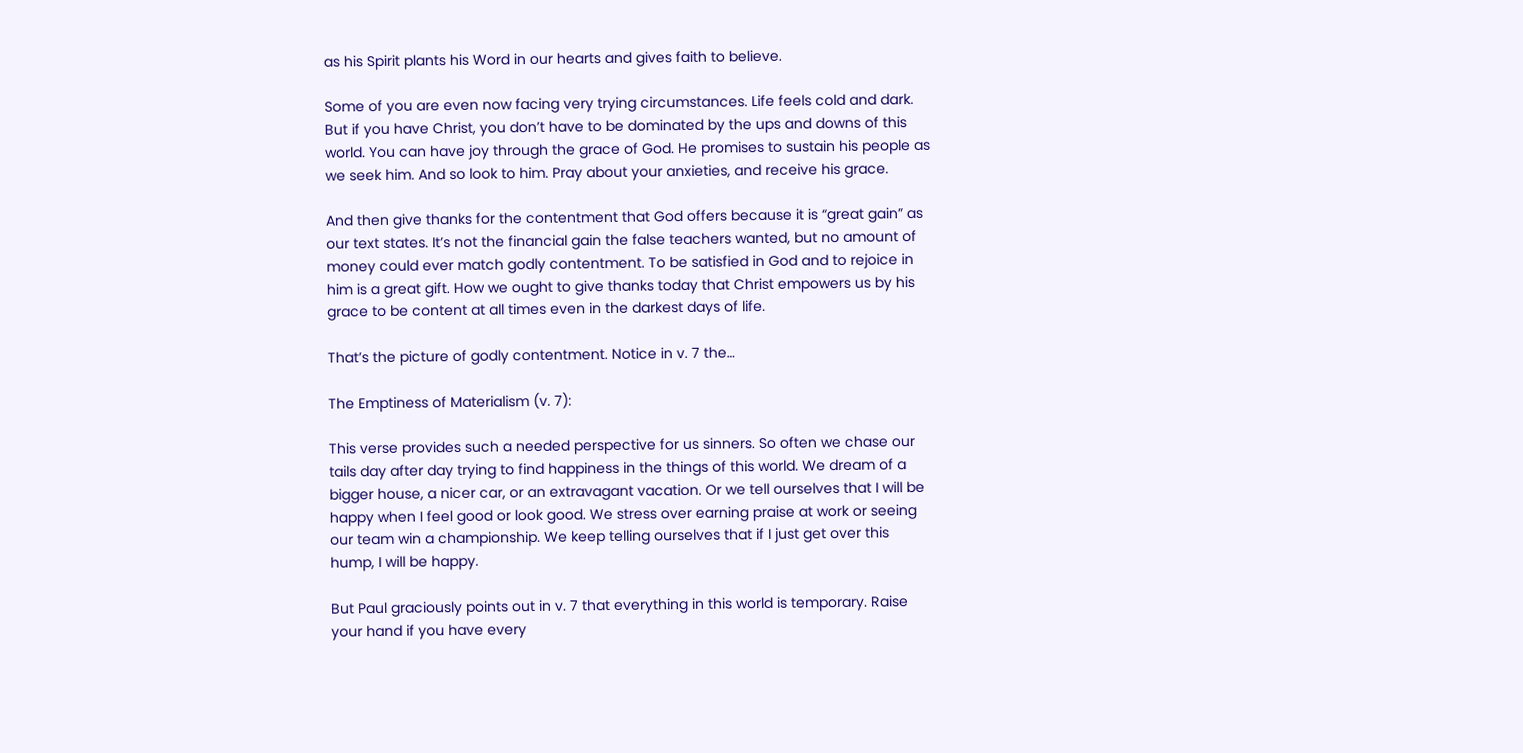as his Spirit plants his Word in our hearts and gives faith to believe.

Some of you are even now facing very trying circumstances. Life feels cold and dark. But if you have Christ, you don’t have to be dominated by the ups and downs of this world. You can have joy through the grace of God. He promises to sustain his people as we seek him. And so look to him. Pray about your anxieties, and receive his grace.

And then give thanks for the contentment that God offers because it is “great gain” as our text states. It’s not the financial gain the false teachers wanted, but no amount of money could ever match godly contentment. To be satisfied in God and to rejoice in him is a great gift. How we ought to give thanks today that Christ empowers us by his grace to be content at all times even in the darkest days of life.

That’s the picture of godly contentment. Notice in v. 7 the…

The Emptiness of Materialism (v. 7):

This verse provides such a needed perspective for us sinners. So often we chase our tails day after day trying to find happiness in the things of this world. We dream of a bigger house, a nicer car, or an extravagant vacation. Or we tell ourselves that I will be happy when I feel good or look good. We stress over earning praise at work or seeing our team win a championship. We keep telling ourselves that if I just get over this hump, I will be happy.

But Paul graciously points out in v. 7 that everything in this world is temporary. Raise your hand if you have every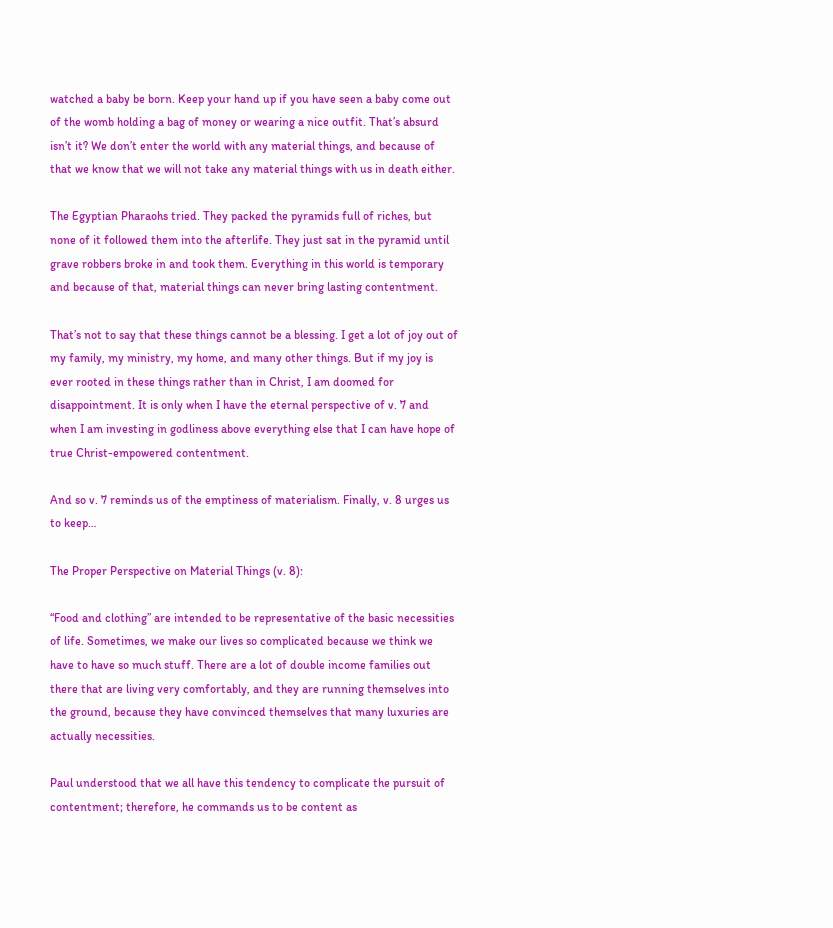watched a baby be born. Keep your hand up if you have seen a baby come out of the womb holding a bag of money or wearing a nice outfit. That’s absurd isn’t it? We don’t enter the world with any material things, and because of that we know that we will not take any material things with us in death either.

The Egyptian Pharaohs tried. They packed the pyramids full of riches, but none of it followed them into the afterlife. They just sat in the pyramid until grave robbers broke in and took them. Everything in this world is temporary and because of that, material things can never bring lasting contentment.

That’s not to say that these things cannot be a blessing. I get a lot of joy out of my family, my ministry, my home, and many other things. But if my joy is ever rooted in these things rather than in Christ, I am doomed for disappointment. It is only when I have the eternal perspective of v. 7 and when I am investing in godliness above everything else that I can have hope of true Christ-empowered contentment.

And so v. 7 reminds us of the emptiness of materialism. Finally, v. 8 urges us to keep…

The Proper Perspective on Material Things (v. 8):

“Food and clothing” are intended to be representative of the basic necessities of life. Sometimes, we make our lives so complicated because we think we have to have so much stuff. There are a lot of double income families out there that are living very comfortably, and they are running themselves into the ground, because they have convinced themselves that many luxuries are actually necessities.

Paul understood that we all have this tendency to complicate the pursuit of contentment; therefore, he commands us to be content as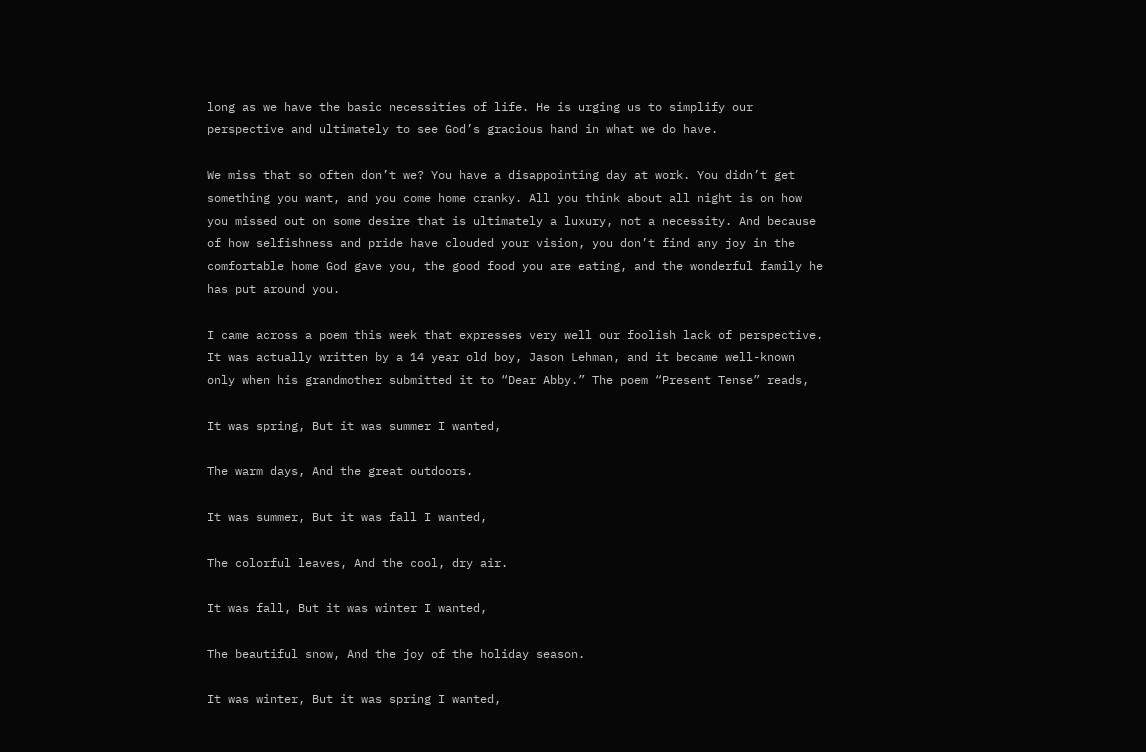long as we have the basic necessities of life. He is urging us to simplify our perspective and ultimately to see God’s gracious hand in what we do have.

We miss that so often don’t we? You have a disappointing day at work. You didn’t get something you want, and you come home cranky. All you think about all night is on how you missed out on some desire that is ultimately a luxury, not a necessity. And because of how selfishness and pride have clouded your vision, you don’t find any joy in the comfortable home God gave you, the good food you are eating, and the wonderful family he has put around you.

I came across a poem this week that expresses very well our foolish lack of perspective. It was actually written by a 14 year old boy, Jason Lehman, and it became well-known only when his grandmother submitted it to “Dear Abby.” The poem “Present Tense” reads,

It was spring, But it was summer I wanted,

The warm days, And the great outdoors.

It was summer, But it was fall I wanted,

The colorful leaves, And the cool, dry air.

It was fall, But it was winter I wanted,

The beautiful snow, And the joy of the holiday season.

It was winter, But it was spring I wanted,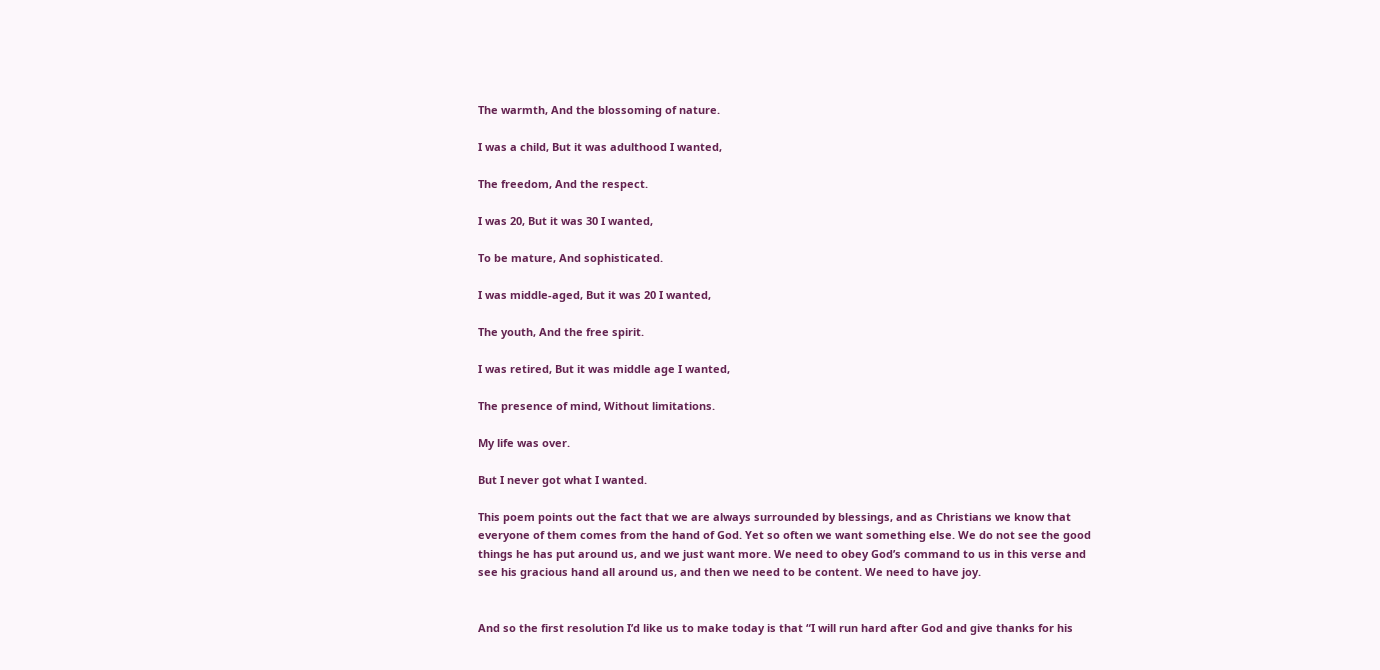The warmth, And the blossoming of nature.

I was a child, But it was adulthood I wanted,

The freedom, And the respect.

I was 20, But it was 30 I wanted,

To be mature, And sophisticated.

I was middle-aged, But it was 20 I wanted,

The youth, And the free spirit.

I was retired, But it was middle age I wanted,

The presence of mind, Without limitations.

My life was over.

But I never got what I wanted.

This poem points out the fact that we are always surrounded by blessings, and as Christians we know that everyone of them comes from the hand of God. Yet so often we want something else. We do not see the good things he has put around us, and we just want more. We need to obey God’s command to us in this verse and see his gracious hand all around us, and then we need to be content. We need to have joy.


And so the first resolution I’d like us to make today is that “I will run hard after God and give thanks for his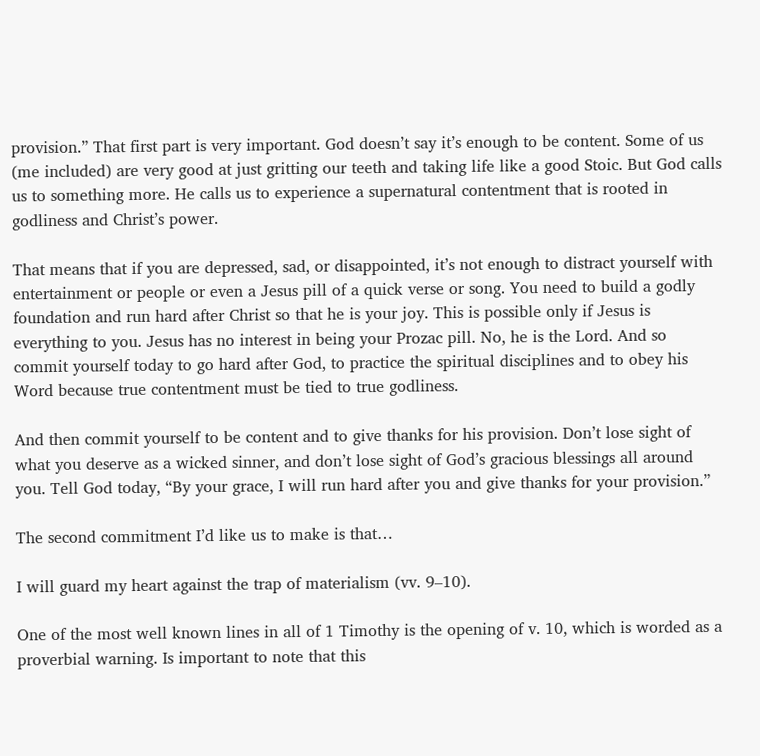provision.” That first part is very important. God doesn’t say it’s enough to be content. Some of us (me included) are very good at just gritting our teeth and taking life like a good Stoic. But God calls us to something more. He calls us to experience a supernatural contentment that is rooted in godliness and Christ’s power.

That means that if you are depressed, sad, or disappointed, it’s not enough to distract yourself with entertainment or people or even a Jesus pill of a quick verse or song. You need to build a godly foundation and run hard after Christ so that he is your joy. This is possible only if Jesus is everything to you. Jesus has no interest in being your Prozac pill. No, he is the Lord. And so commit yourself today to go hard after God, to practice the spiritual disciplines and to obey his Word because true contentment must be tied to true godliness.

And then commit yourself to be content and to give thanks for his provision. Don’t lose sight of what you deserve as a wicked sinner, and don’t lose sight of God’s gracious blessings all around you. Tell God today, “By your grace, I will run hard after you and give thanks for your provision.”

The second commitment I’d like us to make is that…

I will guard my heart against the trap of materialism (vv. 9–10).

One of the most well known lines in all of 1 Timothy is the opening of v. 10, which is worded as a proverbial warning. Is important to note that this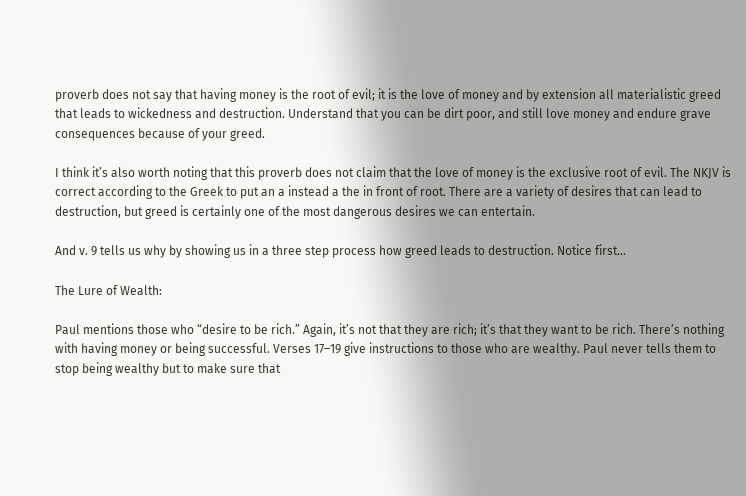proverb does not say that having money is the root of evil; it is the love of money and by extension all materialistic greed that leads to wickedness and destruction. Understand that you can be dirt poor, and still love money and endure grave consequences because of your greed.

I think it’s also worth noting that this proverb does not claim that the love of money is the exclusive root of evil. The NKJV is correct according to the Greek to put an a instead a the in front of root. There are a variety of desires that can lead to destruction, but greed is certainly one of the most dangerous desires we can entertain.

And v. 9 tells us why by showing us in a three step process how greed leads to destruction. Notice first…

The Lure of Wealth:

Paul mentions those who “desire to be rich.” Again, it’s not that they are rich; it’s that they want to be rich. There’s nothing with having money or being successful. Verses 17–19 give instructions to those who are wealthy. Paul never tells them to stop being wealthy but to make sure that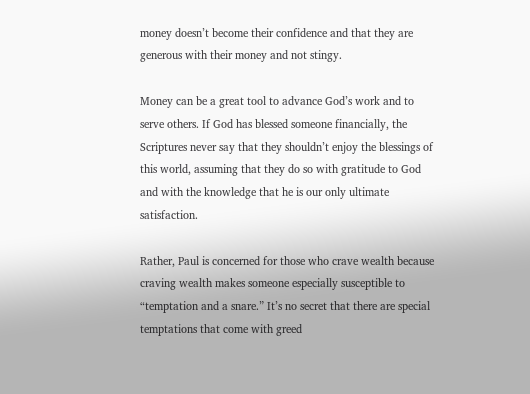money doesn’t become their confidence and that they are generous with their money and not stingy.

Money can be a great tool to advance God’s work and to serve others. If God has blessed someone financially, the Scriptures never say that they shouldn’t enjoy the blessings of this world, assuming that they do so with gratitude to God and with the knowledge that he is our only ultimate satisfaction.

Rather, Paul is concerned for those who crave wealth because craving wealth makes someone especially susceptible to “temptation and a snare.” It’s no secret that there are special temptations that come with greed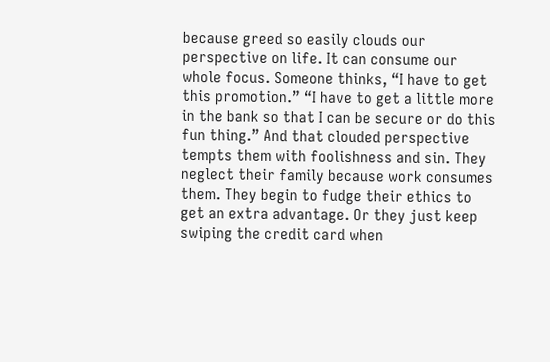because greed so easily clouds our perspective on life. It can consume our whole focus. Someone thinks, “I have to get this promotion.” “I have to get a little more in the bank so that I can be secure or do this fun thing.” And that clouded perspective tempts them with foolishness and sin. They neglect their family because work consumes them. They begin to fudge their ethics to get an extra advantage. Or they just keep swiping the credit card when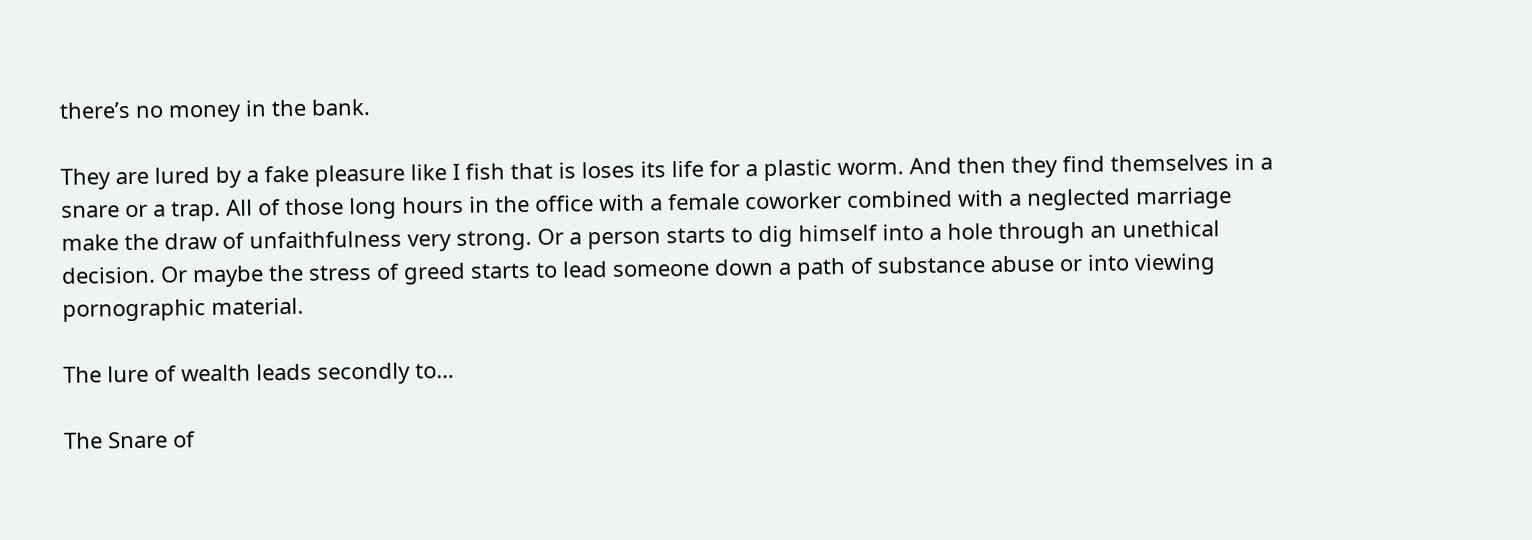there’s no money in the bank.

They are lured by a fake pleasure like I fish that is loses its life for a plastic worm. And then they find themselves in a snare or a trap. All of those long hours in the office with a female coworker combined with a neglected marriage make the draw of unfaithfulness very strong. Or a person starts to dig himself into a hole through an unethical decision. Or maybe the stress of greed starts to lead someone down a path of substance abuse or into viewing pornographic material.

The lure of wealth leads secondly to…

The Snare of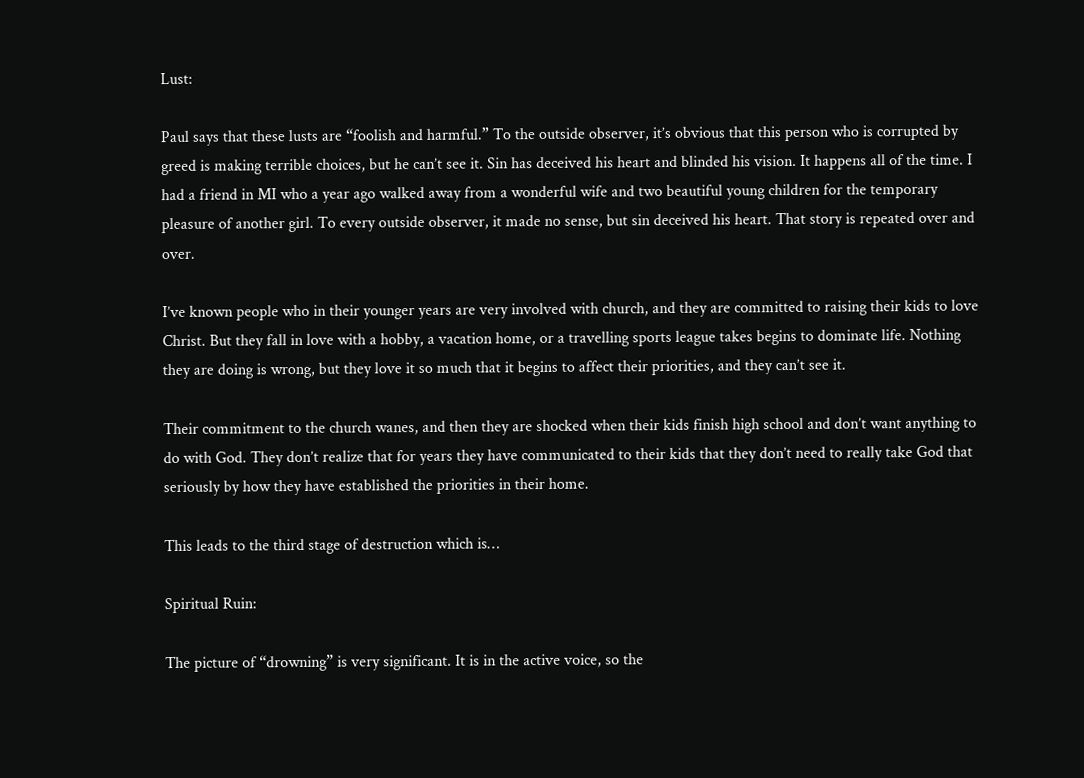Lust:

Paul says that these lusts are “foolish and harmful.” To the outside observer, it’s obvious that this person who is corrupted by greed is making terrible choices, but he can’t see it. Sin has deceived his heart and blinded his vision. It happens all of the time. I had a friend in MI who a year ago walked away from a wonderful wife and two beautiful young children for the temporary pleasure of another girl. To every outside observer, it made no sense, but sin deceived his heart. That story is repeated over and over.

I’ve known people who in their younger years are very involved with church, and they are committed to raising their kids to love Christ. But they fall in love with a hobby, a vacation home, or a travelling sports league takes begins to dominate life. Nothing they are doing is wrong, but they love it so much that it begins to affect their priorities, and they can’t see it.

Their commitment to the church wanes, and then they are shocked when their kids finish high school and don’t want anything to do with God. They don’t realize that for years they have communicated to their kids that they don’t need to really take God that seriously by how they have established the priorities in their home.

This leads to the third stage of destruction which is…

Spiritual Ruin:

The picture of “drowning” is very significant. It is in the active voice, so the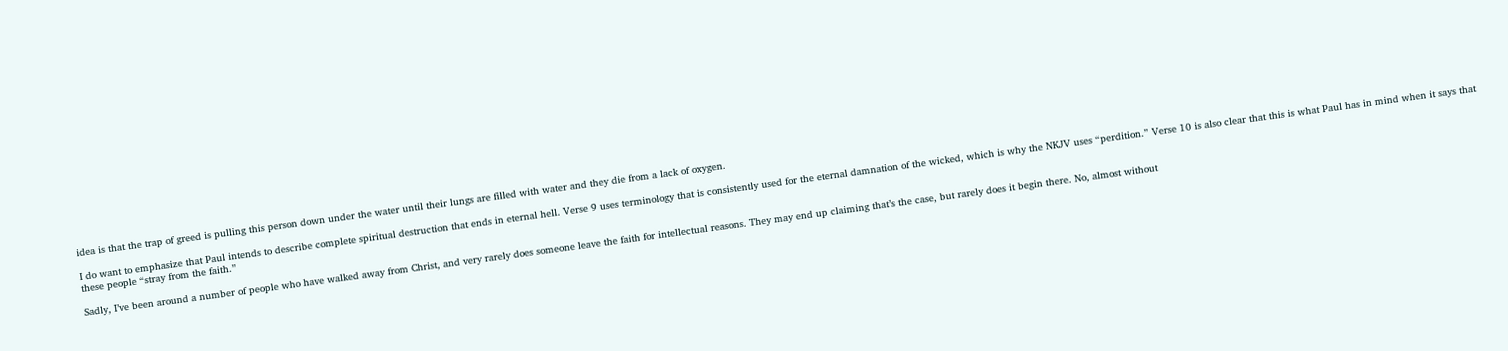idea is that the trap of greed is pulling this person down under the water until their lungs are filled with water and they die from a lack of oxygen.

I do want to emphasize that Paul intends to describe complete spiritual destruction that ends in eternal hell. Verse 9 uses terminology that is consistently used for the eternal damnation of the wicked, which is why the NKJV uses “perdition.” Verse 10 is also clear that this is what Paul has in mind when it says that these people “stray from the faith.”

Sadly, I’ve been around a number of people who have walked away from Christ, and very rarely does someone leave the faith for intellectual reasons. They may end up claiming that’s the case, but rarely does it begin there. No, almost without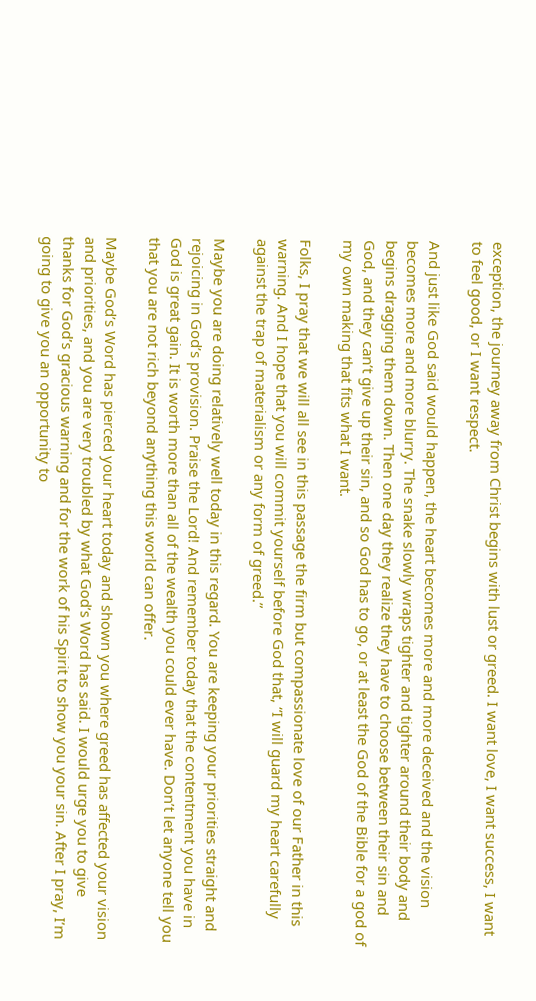exception, the journey away from Christ begins with lust or greed. I want love, I want success, I want to feel good, or I want respect.

And just like God said would happen, the heart becomes more and more deceived and the vision becomes more and more blurry. The snake slowly wraps tighter and tighter around their body and begins dragging them down. Then one day they realize they have to choose between their sin and God, and they can’t give up their sin, and so God has to go, or at least the God of the Bible for a god of my own making that fits what I want.

Folks, I pray that we will all see in this passage the firm but compassionate love of our Father in this warning. And I hope that you will commit yourself before God that, “I will guard my heart carefully against the trap of materialism or any form of greed.”

Maybe you are doing relatively well today in this regard. You are keeping your priorities straight and rejoicing in God’s provision. Praise the Lord! And remember today that the contentment you have in God is great gain. It is worth more than all of the wealth you could ever have. Don’t let anyone tell you that you are not rich beyond anything this world can offer.

Maybe God’s Word has pierced your heart today and shown you where greed has affected your vision and priorities, and you are very troubled by what God’s Word has said. I would urge you to give thanks for God’s gracious warning and for the work of his Spirit to show you your sin. After I pray, I’m going to give you an opportunity to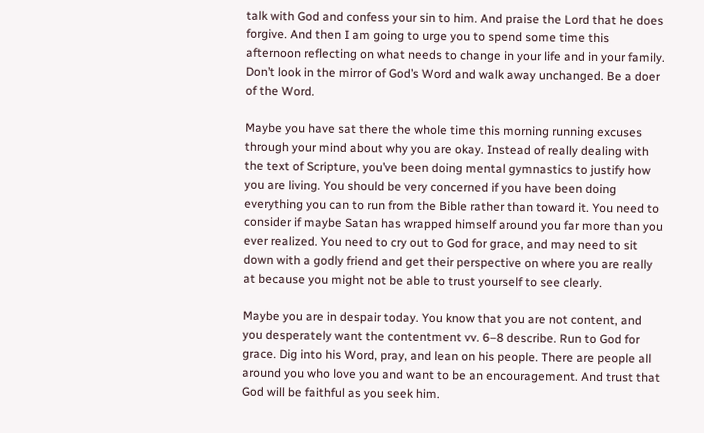talk with God and confess your sin to him. And praise the Lord that he does forgive. And then I am going to urge you to spend some time this afternoon reflecting on what needs to change in your life and in your family. Don’t look in the mirror of God’s Word and walk away unchanged. Be a doer of the Word.

Maybe you have sat there the whole time this morning running excuses through your mind about why you are okay. Instead of really dealing with the text of Scripture, you’ve been doing mental gymnastics to justify how you are living. You should be very concerned if you have been doing everything you can to run from the Bible rather than toward it. You need to consider if maybe Satan has wrapped himself around you far more than you ever realized. You need to cry out to God for grace, and may need to sit down with a godly friend and get their perspective on where you are really at because you might not be able to trust yourself to see clearly.

Maybe you are in despair today. You know that you are not content, and you desperately want the contentment vv. 6–8 describe. Run to God for grace. Dig into his Word, pray, and lean on his people. There are people all around you who love you and want to be an encouragement. And trust that God will be faithful as you seek him.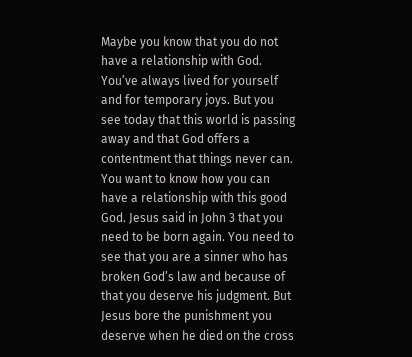Maybe you know that you do not have a relationship with God. You’ve always lived for yourself and for temporary joys. But you see today that this world is passing away and that God offers a contentment that things never can. You want to know how you can have a relationship with this good God. Jesus said in John 3 that you need to be born again. You need to see that you are a sinner who has broken God’s law and because of that you deserve his judgment. But Jesus bore the punishment you deserve when he died on the cross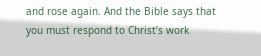and rose again. And the Bible says that you must respond to Christ’s work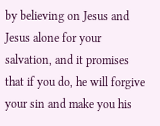by believing on Jesus and Jesus alone for your salvation, and it promises that if you do, he will forgive your sin and make you his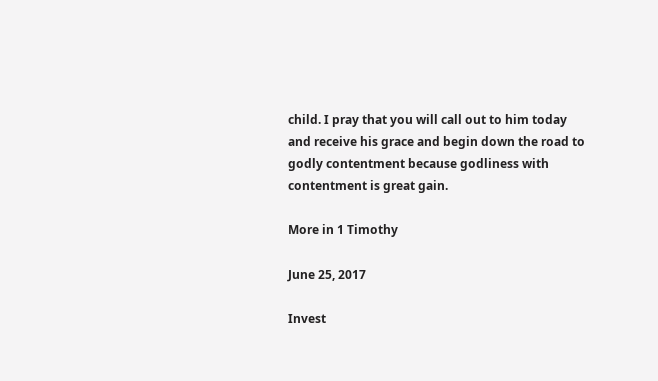child. I pray that you will call out to him today and receive his grace and begin down the road to godly contentment because godliness with contentment is great gain.

More in 1 Timothy

June 25, 2017

Invest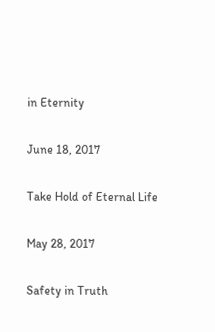in Eternity

June 18, 2017

Take Hold of Eternal Life

May 28, 2017

Safety in Truth